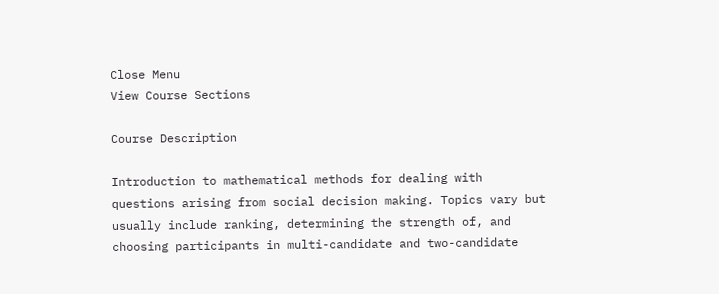Close Menu
View Course Sections

Course Description

Introduction to mathematical methods for dealing with questions arising from social decision making. Topics vary but usually include ranking, determining the strength of, and choosing participants in multi-candidate and two-candidate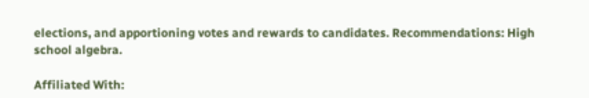elections, and apportioning votes and rewards to candidates. Recommendations: High school algebra.

Affiliated With: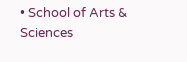• School of Arts & Sciences